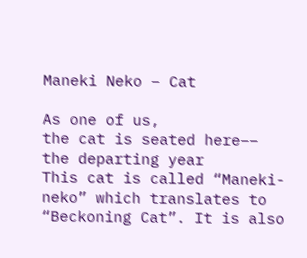Maneki Neko – Cat

As one of us,
the cat is seated here––
the departing year
This cat is called “Maneki-neko” which translates to “Beckoning Cat”. It is also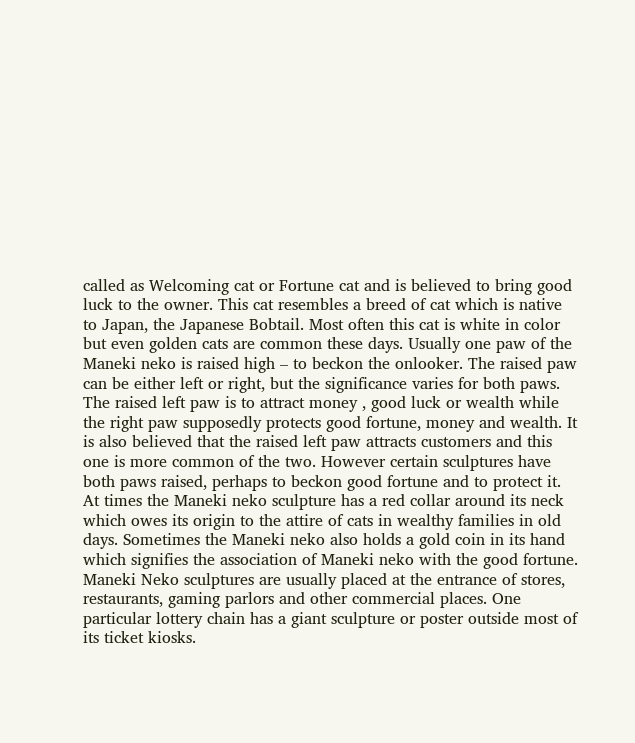called as Welcoming cat or Fortune cat and is believed to bring good luck to the owner. This cat resembles a breed of cat which is native to Japan, the Japanese Bobtail. Most often this cat is white in color but even golden cats are common these days. Usually one paw of the Maneki neko is raised high – to beckon the onlooker. The raised paw can be either left or right, but the significance varies for both paws. The raised left paw is to attract money , good luck or wealth while the right paw supposedly protects good fortune, money and wealth. It is also believed that the raised left paw attracts customers and this one is more common of the two. However certain sculptures have both paws raised, perhaps to beckon good fortune and to protect it.
At times the Maneki neko sculpture has a red collar around its neck which owes its origin to the attire of cats in wealthy families in old days. Sometimes the Maneki neko also holds a gold coin in its hand which signifies the association of Maneki neko with the good fortune.
Maneki Neko sculptures are usually placed at the entrance of stores, restaurants, gaming parlors and other commercial places. One particular lottery chain has a giant sculpture or poster outside most of its ticket kiosks.